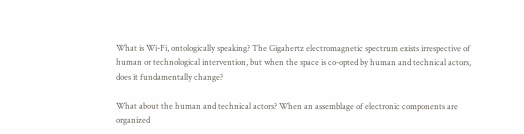What is Wi-Fi, ontologically speaking? The Gigahertz electromagnetic spectrum exists irrespective of human or technological intervention, but when the space is co-opted by human and technical actors, does it fundamentally change?

What about the human and technical actors? When an assemblage of electronic components are organized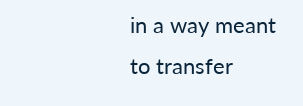in a way meant to transfer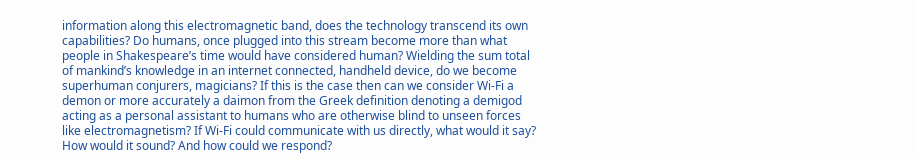information along this electromagnetic band, does the technology transcend its own capabilities? Do humans, once plugged into this stream become more than what people in Shakespeare’s time would have considered human? Wielding the sum total of mankind’s knowledge in an internet connected, handheld device, do we become superhuman conjurers, magicians? If this is the case then can we consider Wi-Fi a demon or more accurately a daimon from the Greek definition denoting a demigod acting as a personal assistant to humans who are otherwise blind to unseen forces like electromagnetism? If Wi-Fi could communicate with us directly, what would it say? How would it sound? And how could we respond?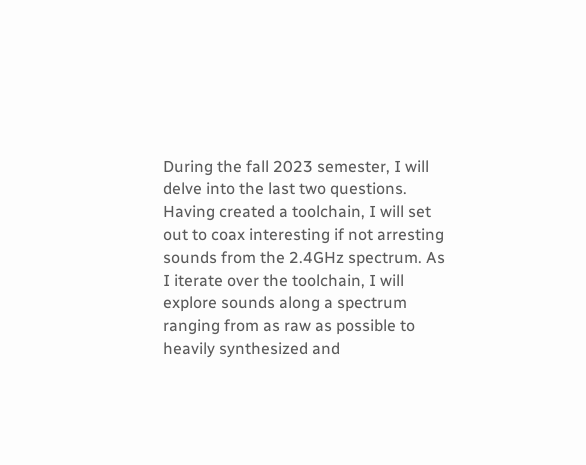During the fall 2023 semester, I will delve into the last two questions. Having created a toolchain, I will set out to coax interesting if not arresting sounds from the 2.4GHz spectrum. As I iterate over the toolchain, I will explore sounds along a spectrum ranging from as raw as possible to heavily synthesized and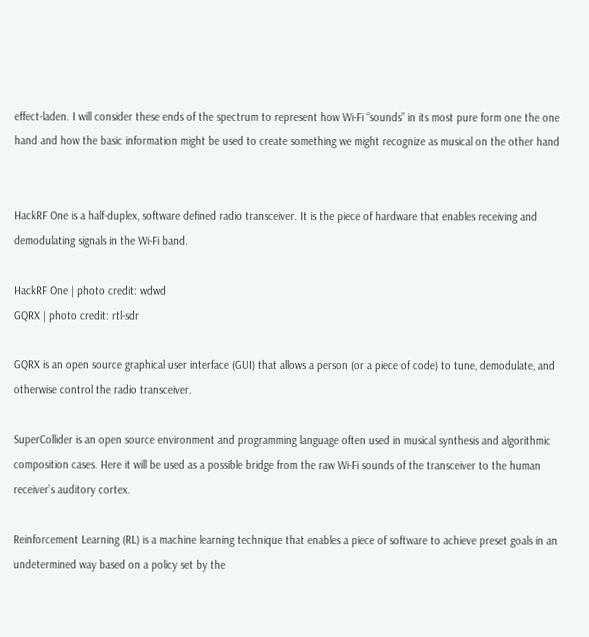effect-laden. I will consider these ends of the spectrum to represent how Wi-Fi “sounds” in its most pure form one the one hand and how the basic information might be used to create something we might recognize as musical on the other hand


HackRF One is a half-duplex, software defined radio transceiver. It is the piece of hardware that enables receiving and demodulating signals in the Wi-Fi band.

HackRF One | photo credit: wdwd
GQRX | photo credit: rtl-sdr

GQRX is an open source graphical user interface (GUI) that allows a person (or a piece of code) to tune, demodulate, and otherwise control the radio transceiver.

SuperCollider is an open source environment and programming language often used in musical synthesis and algorithmic composition cases. Here it will be used as a possible bridge from the raw Wi-Fi sounds of the transceiver to the human receiver’s auditory cortex.

Reinforcement Learning (RL) is a machine learning technique that enables a piece of software to achieve preset goals in an undetermined way based on a policy set by the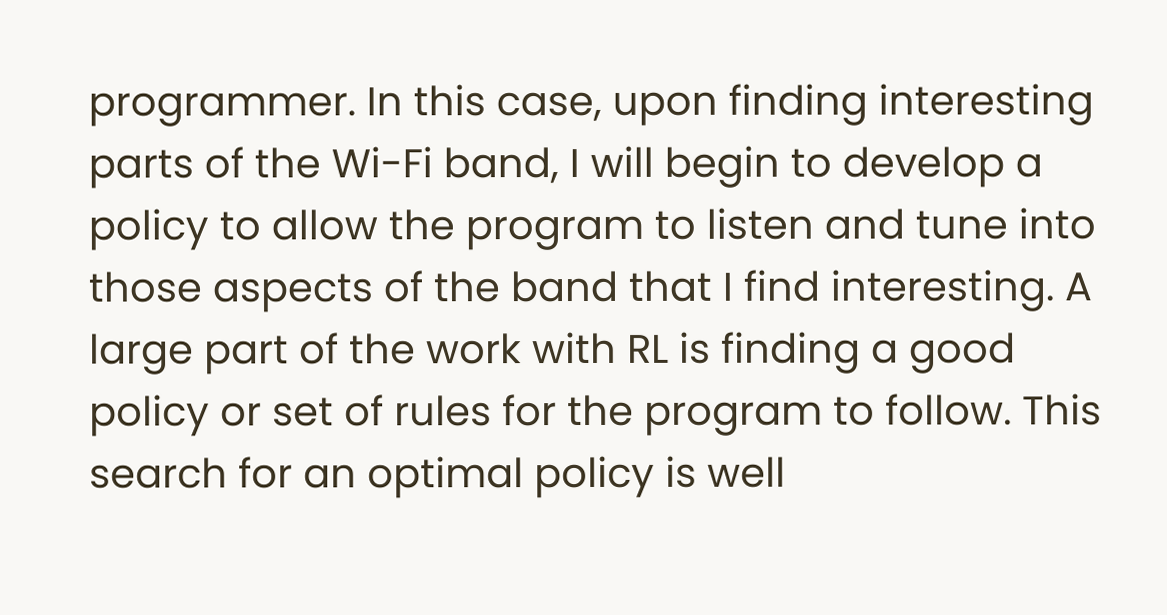programmer. In this case, upon finding interesting parts of the Wi-Fi band, I will begin to develop a policy to allow the program to listen and tune into those aspects of the band that I find interesting. A large part of the work with RL is finding a good policy or set of rules for the program to follow. This search for an optimal policy is well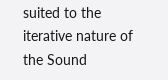suited to the iterative nature of the Sound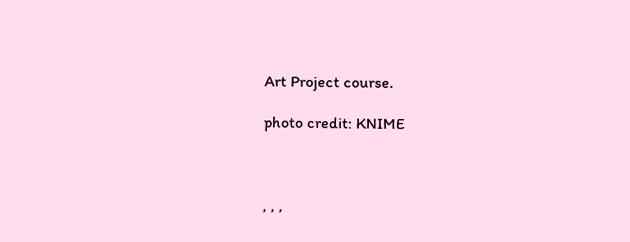Art Project course.

photo credit: KNIME



, , ,